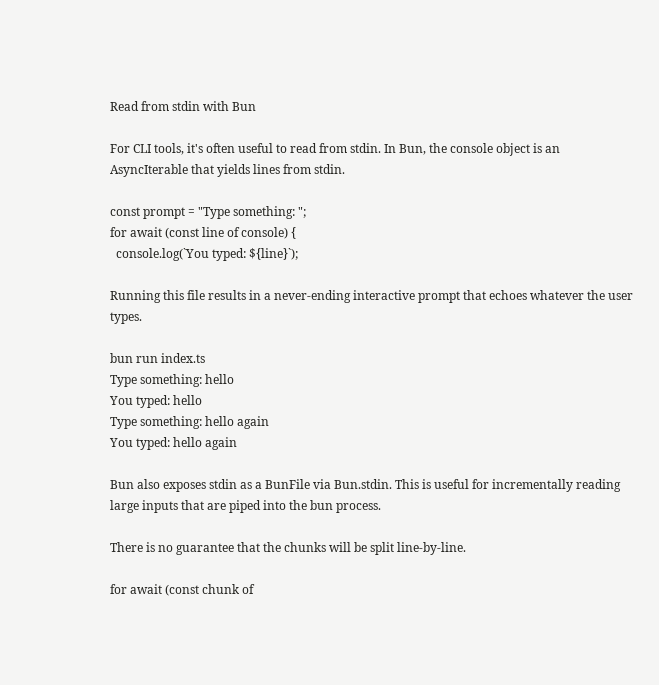Read from stdin with Bun

For CLI tools, it's often useful to read from stdin. In Bun, the console object is an AsyncIterable that yields lines from stdin.

const prompt = "Type something: ";
for await (const line of console) {
  console.log(`You typed: ${line}`);

Running this file results in a never-ending interactive prompt that echoes whatever the user types.

bun run index.ts
Type something: hello
You typed: hello
Type something: hello again
You typed: hello again

Bun also exposes stdin as a BunFile via Bun.stdin. This is useful for incrementally reading large inputs that are piped into the bun process.

There is no guarantee that the chunks will be split line-by-line.

for await (const chunk of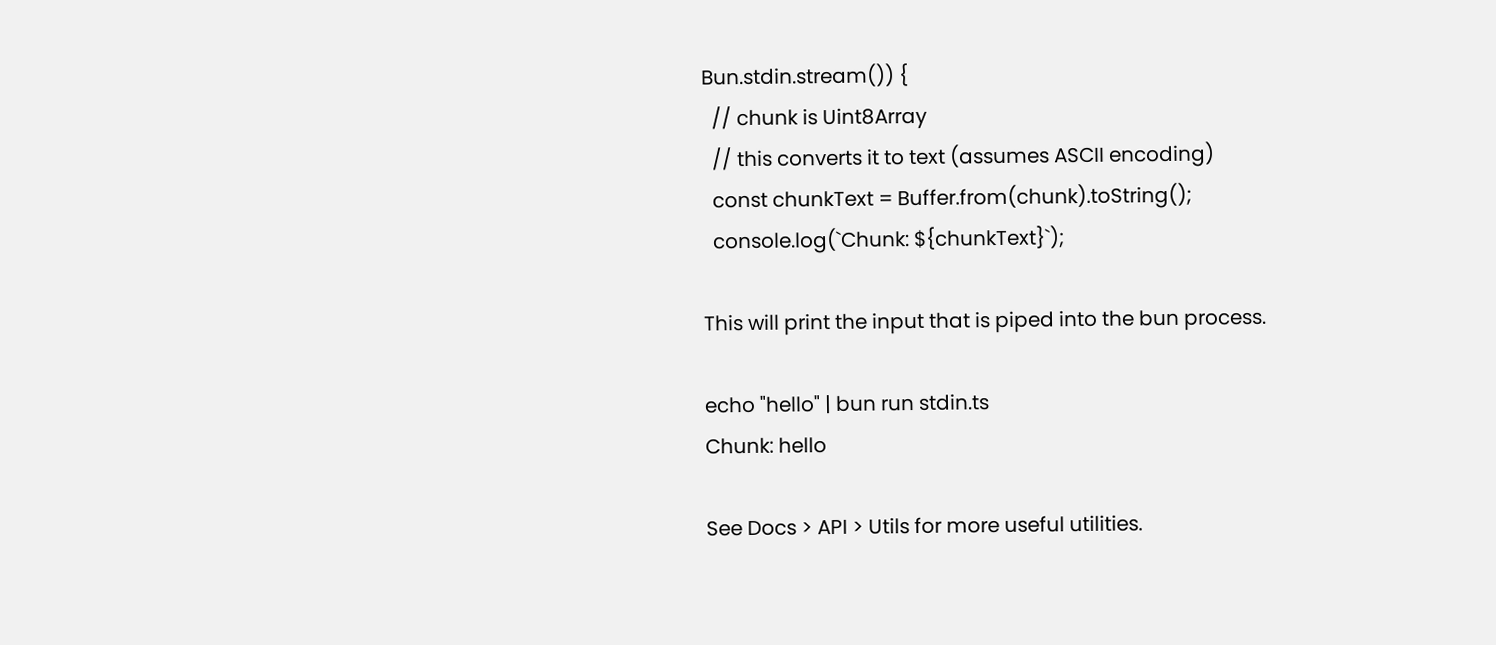Bun.stdin.stream()) {
  // chunk is Uint8Array
  // this converts it to text (assumes ASCII encoding)
  const chunkText = Buffer.from(chunk).toString();
  console.log(`Chunk: ${chunkText}`);

This will print the input that is piped into the bun process.

echo "hello" | bun run stdin.ts
Chunk: hello

See Docs > API > Utils for more useful utilities.